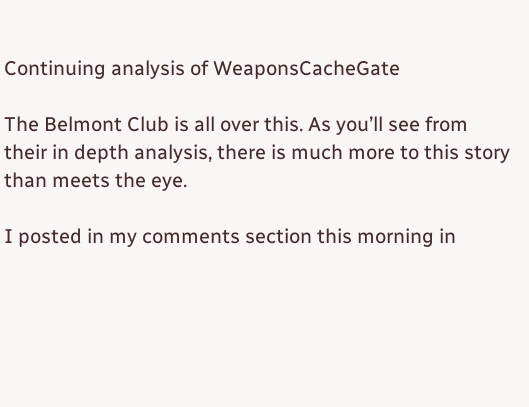Continuing analysis of WeaponsCacheGate

The Belmont Club is all over this. As you’ll see from their in depth analysis, there is much more to this story than meets the eye.

I posted in my comments section this morning in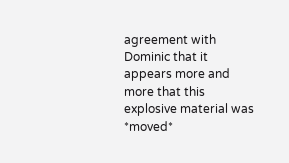agreement with Dominic that it appears more and more that this explosive material was *moved*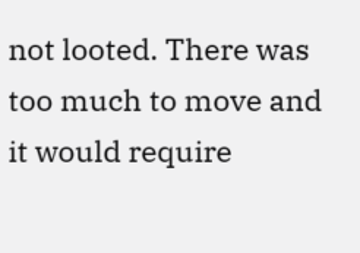not looted. There was too much to move and it would require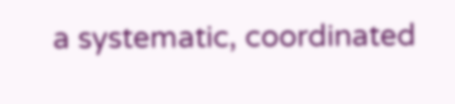a systematic, coordinated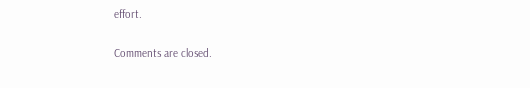effort.

Comments are closed.